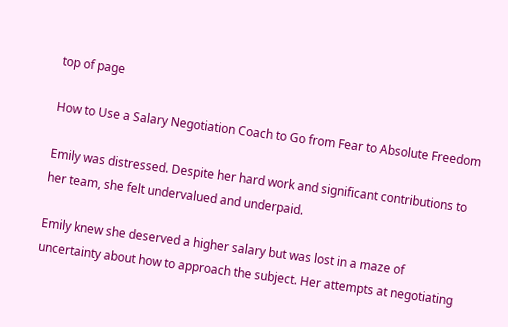top of page

How to Use a Salary Negotiation Coach to Go from Fear to Absolute Freedom

Emily was distressed. Despite her hard work and significant contributions to her team, she felt undervalued and underpaid.

Emily knew she deserved a higher salary but was lost in a maze of uncertainty about how to approach the subject. Her attempts at negotiating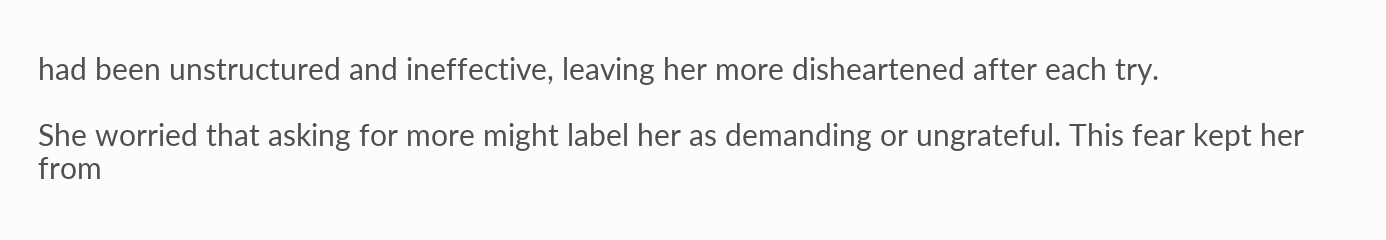had been unstructured and ineffective, leaving her more disheartened after each try.

She worried that asking for more might label her as demanding or ungrateful. This fear kept her from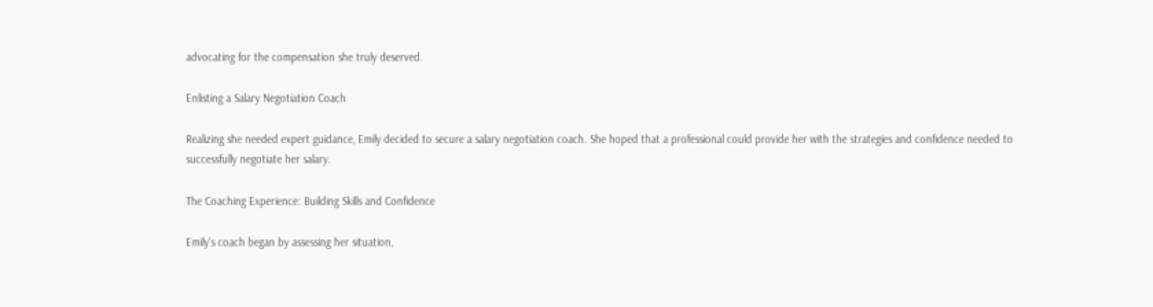advocating for the compensation she truly deserved.

Enlisting a Salary Negotiation Coach

Realizing she needed expert guidance, Emily decided to secure a salary negotiation coach. She hoped that a professional could provide her with the strategies and confidence needed to successfully negotiate her salary.

The Coaching Experience: Building Skills and Confidence

Emily's coach began by assessing her situation,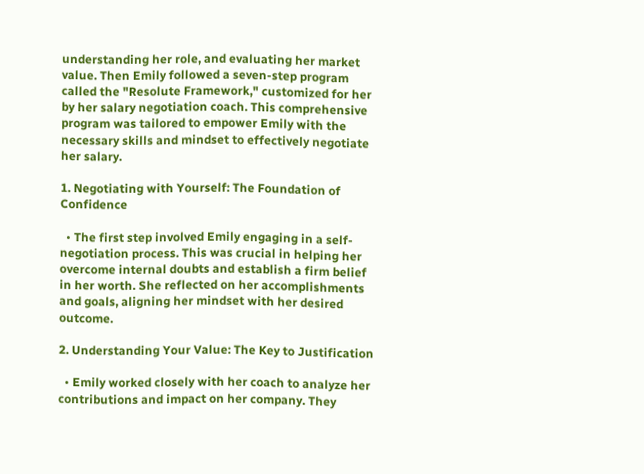understanding her role, and evaluating her market value. Then Emily followed a seven-step program called the "Resolute Framework," customized for her by her salary negotiation coach. This comprehensive program was tailored to empower Emily with the necessary skills and mindset to effectively negotiate her salary.

1. Negotiating with Yourself: The Foundation of Confidence

  • The first step involved Emily engaging in a self-negotiation process. This was crucial in helping her overcome internal doubts and establish a firm belief in her worth. She reflected on her accomplishments and goals, aligning her mindset with her desired outcome.

2. Understanding Your Value: The Key to Justification

  • Emily worked closely with her coach to analyze her contributions and impact on her company. They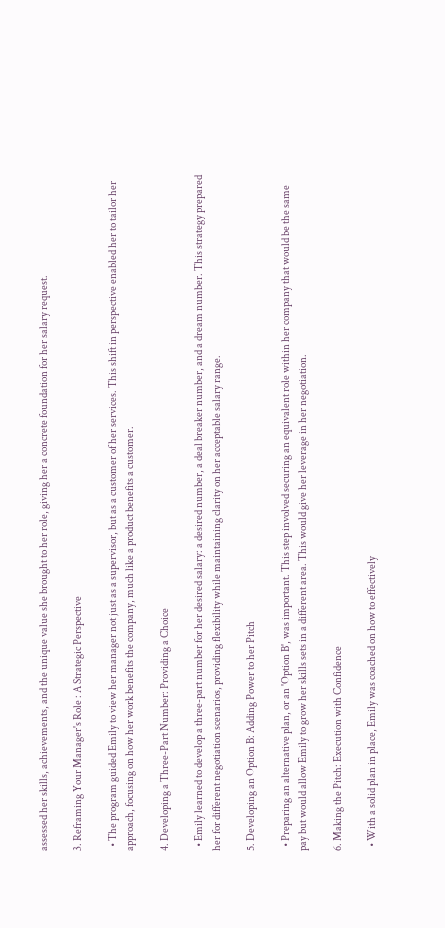assessed her skills, achievements, and the unique value she brought to her role, giving her a concrete foundation for her salary request.

3. Reframing Your Manager's Role : A Strategic Perspective

  • The program guided Emily to view her manager not just as a supervisor, but as a customer of her services. This shift in perspective enabled her to tailor her approach, focusing on how her work benefits the company, much like a product benefits a customer.

4. Developing a Three-Part Number: Providing a Choice

  • Emily learned to develop a three-part number for her desired salary: a desired number, a deal breaker number, and a dream number. This strategy prepared her for different negotiation scenarios, providing flexibility while maintaining clarity on her acceptable salary range.

5. Developing an Option B: Adding Power to her Pitch

  • Preparing an alternative plan, or an 'Option B', was important. This step involved securing an equivalent role within her company that would be the same pay but would allow Emily to grow her skills sets in a different area. This would give her leverage in her negotiation.

6. Making the Pitch: Execution with Confidence

  • With a solid plan in place, Emily was coached on how to effectively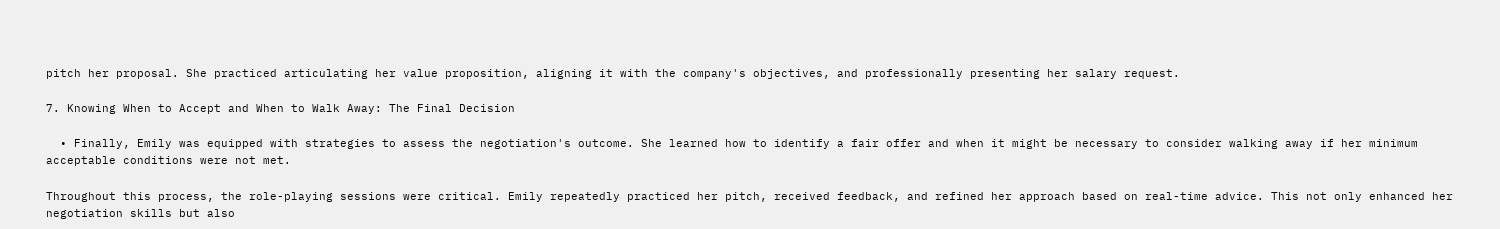pitch her proposal. She practiced articulating her value proposition, aligning it with the company's objectives, and professionally presenting her salary request.

7. Knowing When to Accept and When to Walk Away: The Final Decision

  • Finally, Emily was equipped with strategies to assess the negotiation's outcome. She learned how to identify a fair offer and when it might be necessary to consider walking away if her minimum acceptable conditions were not met.

Throughout this process, the role-playing sessions were critical. Emily repeatedly practiced her pitch, received feedback, and refined her approach based on real-time advice. This not only enhanced her negotiation skills but also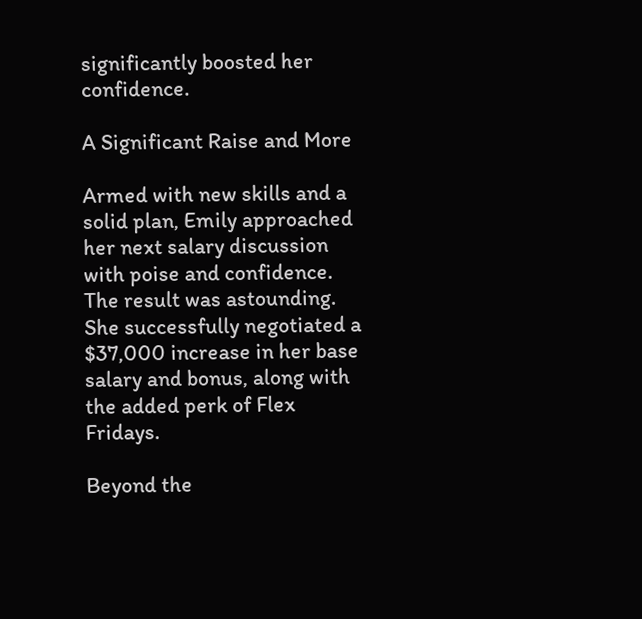significantly boosted her confidence.

A Significant Raise and More

Armed with new skills and a solid plan, Emily approached her next salary discussion with poise and confidence. The result was astounding. She successfully negotiated a $37,000 increase in her base salary and bonus, along with the added perk of Flex Fridays.

Beyond the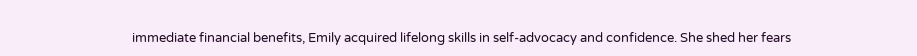immediate financial benefits, Emily acquired lifelong skills in self-advocacy and confidence. She shed her fears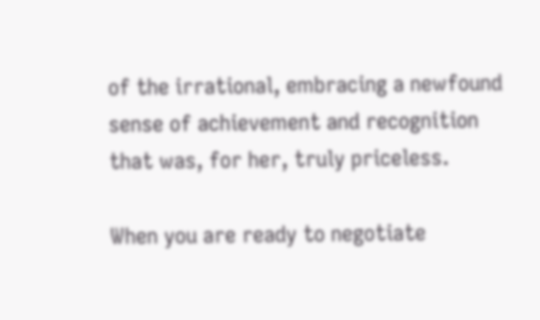of the irrational, embracing a newfound sense of achievement and recognition that was, for her, truly priceless.

When you are ready to negotiate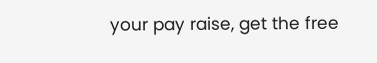your pay raise, get the free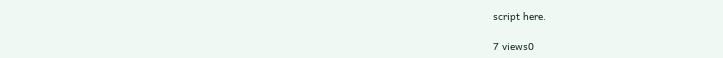script here.

7 views0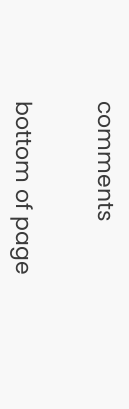comments


bottom of page